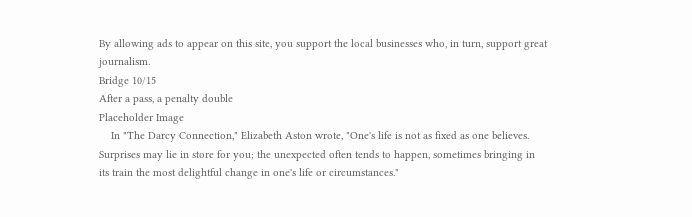By allowing ads to appear on this site, you support the local businesses who, in turn, support great journalism.
Bridge 10/15
After a pass, a penalty double
Placeholder Image
    In "The Darcy Connection," Elizabeth Aston wrote, "One's life is not as fixed as one believes. Surprises may lie in store for you; the unexpected often tends to happen, sometimes bringing in its train the most delightful change in one's life or circumstances."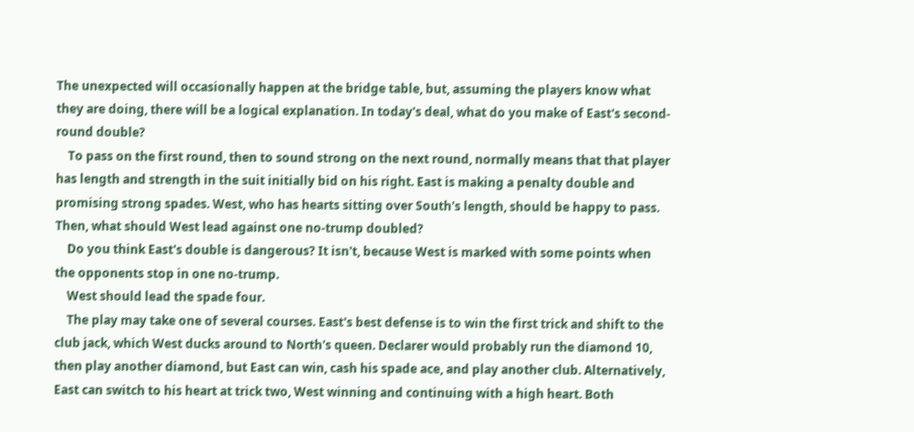The unexpected will occasionally happen at the bridge table, but, assuming the players know what they are doing, there will be a logical explanation. In today's deal, what do you make of East's second-round double?
    To pass on the first round, then to sound strong on the next round, normally means that that player has length and strength in the suit initially bid on his right. East is making a penalty double and promising strong spades. West, who has hearts sitting over South's length, should be happy to pass. Then, what should West lead against one no-trump doubled?
    Do you think East's double is dangerous? It isn't, because West is marked with some points when the opponents stop in one no-trump.
    West should lead the spade four.
    The play may take one of several courses. East's best defense is to win the first trick and shift to the club jack, which West ducks around to North's queen. Declarer would probably run the diamond 10, then play another diamond, but East can win, cash his spade ace, and play another club. Alternatively, East can switch to his heart at trick two, West winning and continuing with a high heart. Both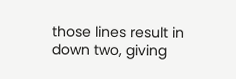those lines result in down two, giving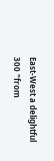East-West a delightful 300 "from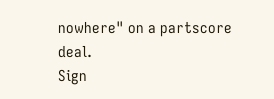nowhere" on a partscore deal.
Sign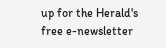up for the Herald's free e-newsletter